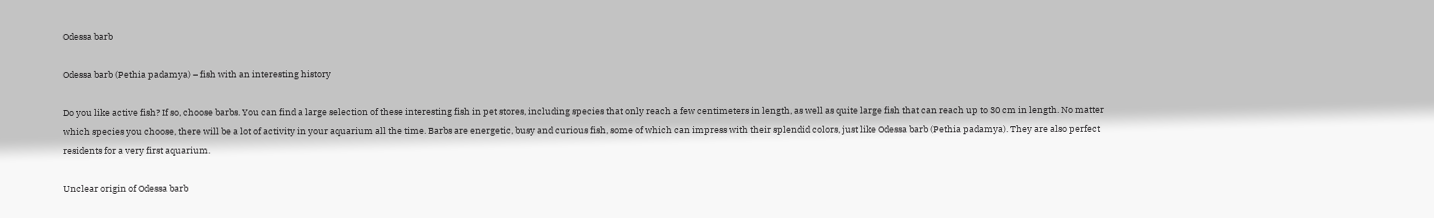Odessa barb

Odessa barb (Pethia padamya) – fish with an interesting history

Do you like active fish? If so, choose barbs. You can find a large selection of these interesting fish in pet stores, including species that only reach a few centimeters in length, as well as quite large fish that can reach up to 30 cm in length. No matter which species you choose, there will be a lot of activity in your aquarium all the time. Barbs are energetic, busy and curious fish, some of which can impress with their splendid colors, just like Odessa barb (Pethia padamya). They are also perfect residents for a very first aquarium.

Unclear origin of Odessa barb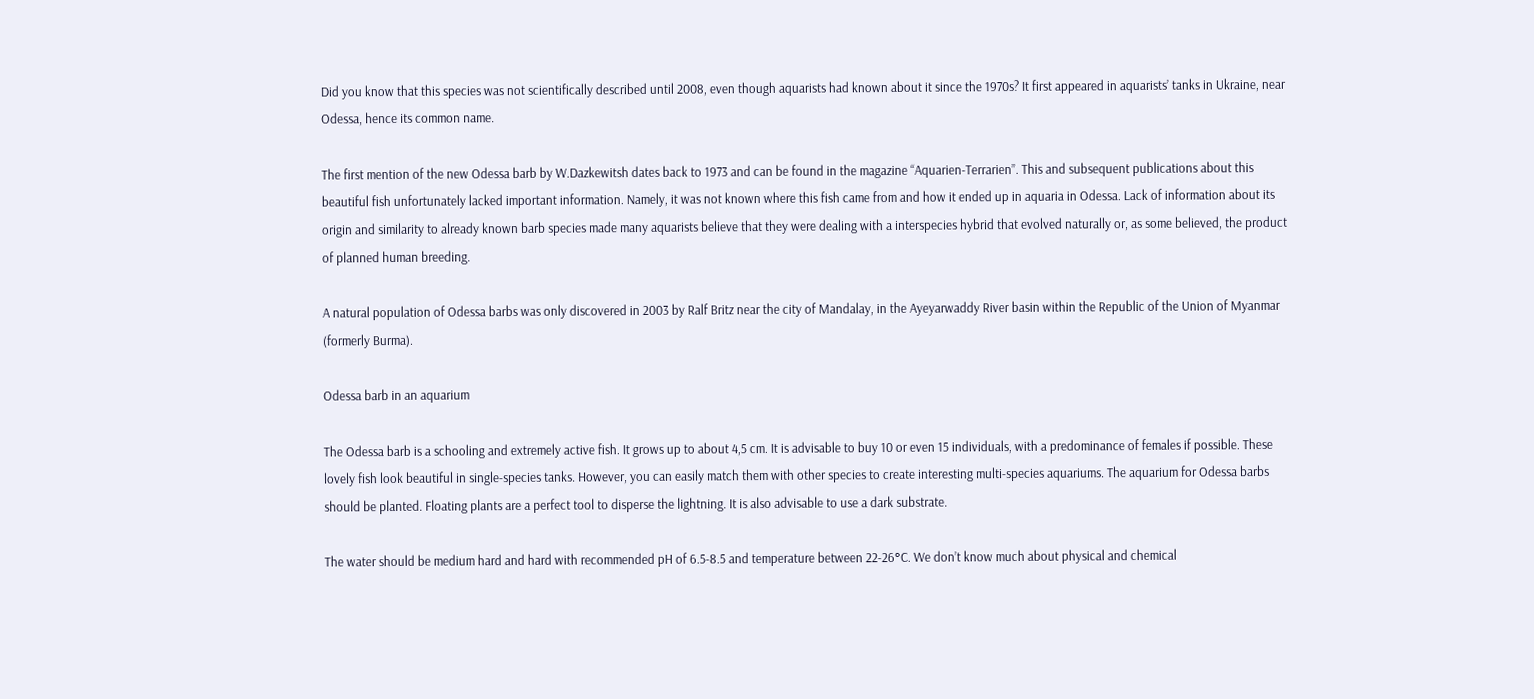Did you know that this species was not scientifically described until 2008, even though aquarists had known about it since the 1970s? It first appeared in aquarists’ tanks in Ukraine, near Odessa, hence its common name.

The first mention of the new Odessa barb by W.Dazkewitsh dates back to 1973 and can be found in the magazine “Aquarien-Terrarien”. This and subsequent publications about this beautiful fish unfortunately lacked important information. Namely, it was not known where this fish came from and how it ended up in aquaria in Odessa. Lack of information about its origin and similarity to already known barb species made many aquarists believe that they were dealing with a interspecies hybrid that evolved naturally or, as some believed, the product of planned human breeding.

A natural population of Odessa barbs was only discovered in 2003 by Ralf Britz near the city of Mandalay, in the Ayeyarwaddy River basin within the Republic of the Union of Myanmar (formerly Burma).

Odessa barb in an aquarium

The Odessa barb is a schooling and extremely active fish. It grows up to about 4,5 cm. It is advisable to buy 10 or even 15 individuals, with a predominance of females if possible. These lovely fish look beautiful in single-species tanks. However, you can easily match them with other species to create interesting multi-species aquariums. The aquarium for Odessa barbs should be planted. Floating plants are a perfect tool to disperse the lightning. It is also advisable to use a dark substrate.

The water should be medium hard and hard with recommended pH of 6.5-8.5 and temperature between 22-26°C. We don’t know much about physical and chemical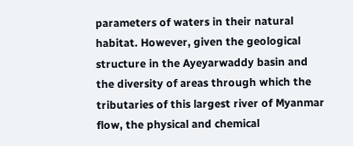parameters of waters in their natural habitat. However, given the geological structure in the Ayeyarwaddy basin and the diversity of areas through which the tributaries of this largest river of Myanmar flow, the physical and chemical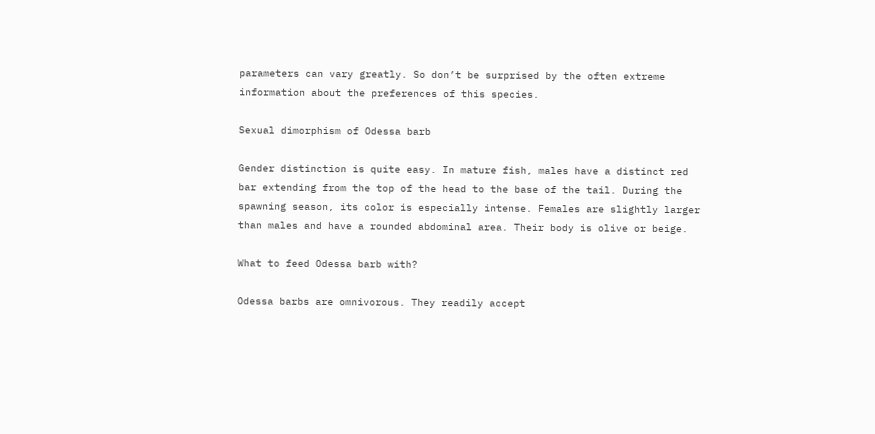parameters can vary greatly. So don’t be surprised by the often extreme information about the preferences of this species.

Sexual dimorphism of Odessa barb

Gender distinction is quite easy. In mature fish, males have a distinct red bar extending from the top of the head to the base of the tail. During the spawning season, its color is especially intense. Females are slightly larger than males and have a rounded abdominal area. Their body is olive or beige.

What to feed Odessa barb with?

Odessa barbs are omnivorous. They readily accept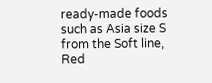ready-made foods such as Asia size S from the Soft line, Red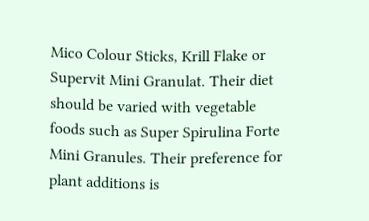Mico Colour Sticks, Krill Flake or Supervit Mini Granulat. Their diet should be varied with vegetable foods such as Super Spirulina Forte Mini Granules. Their preference for plant additions is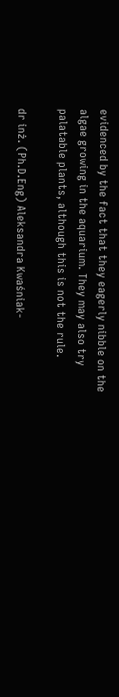evidenced by the fact that they eagerly nibble on the algae growing in the aquarium. They may also try palatable plants, although this is not the rule.

dr inż. (Ph.D.Eng) Aleksandra Kwaśniak-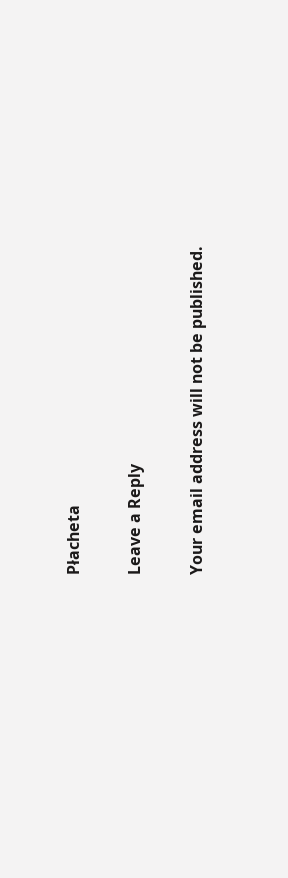Płacheta

Leave a Reply

Your email address will not be published.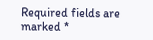Required fields are marked *